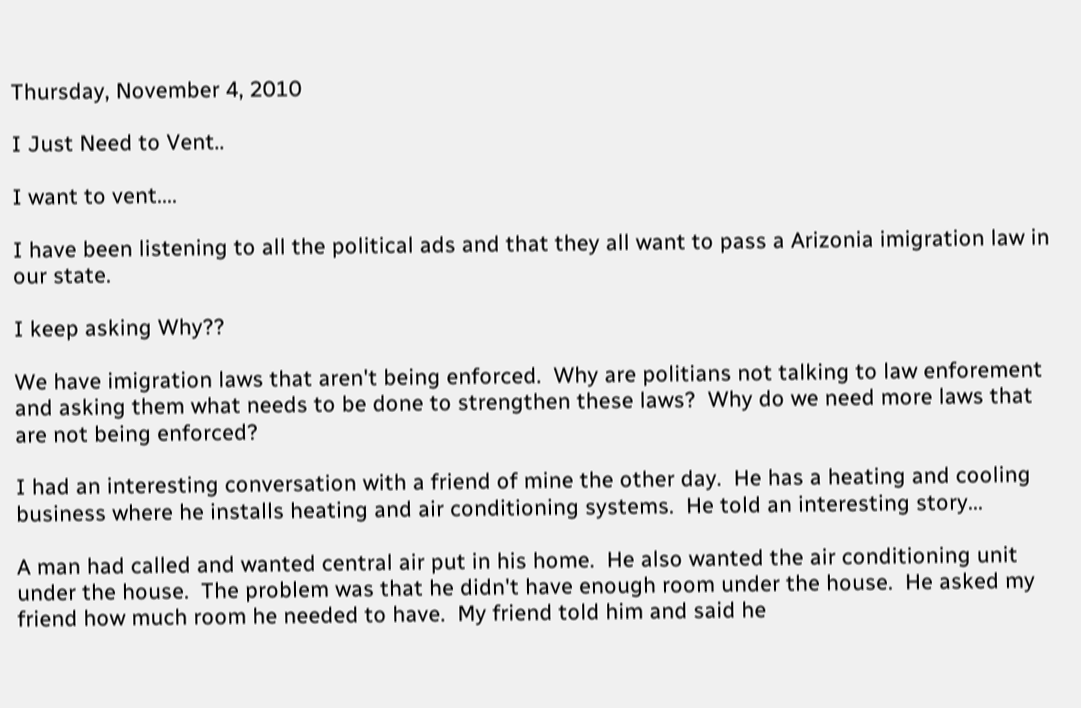Thursday, November 4, 2010

I Just Need to Vent..

I want to vent....

I have been listening to all the political ads and that they all want to pass a Arizonia imigration law in our state.

I keep asking Why??

We have imigration laws that aren't being enforced.  Why are politians not talking to law enforement and asking them what needs to be done to strengthen these laws?  Why do we need more laws that are not being enforced?

I had an interesting conversation with a friend of mine the other day.  He has a heating and cooling business where he installs heating and air conditioning systems.  He told an interesting story...

A man had called and wanted central air put in his home.  He also wanted the air conditioning unit under the house.  The problem was that he didn't have enough room under the house.  He asked my friend how much room he needed to have.  My friend told him and said he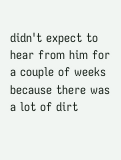didn't expect to hear from him for a couple of weeks because there was a lot of dirt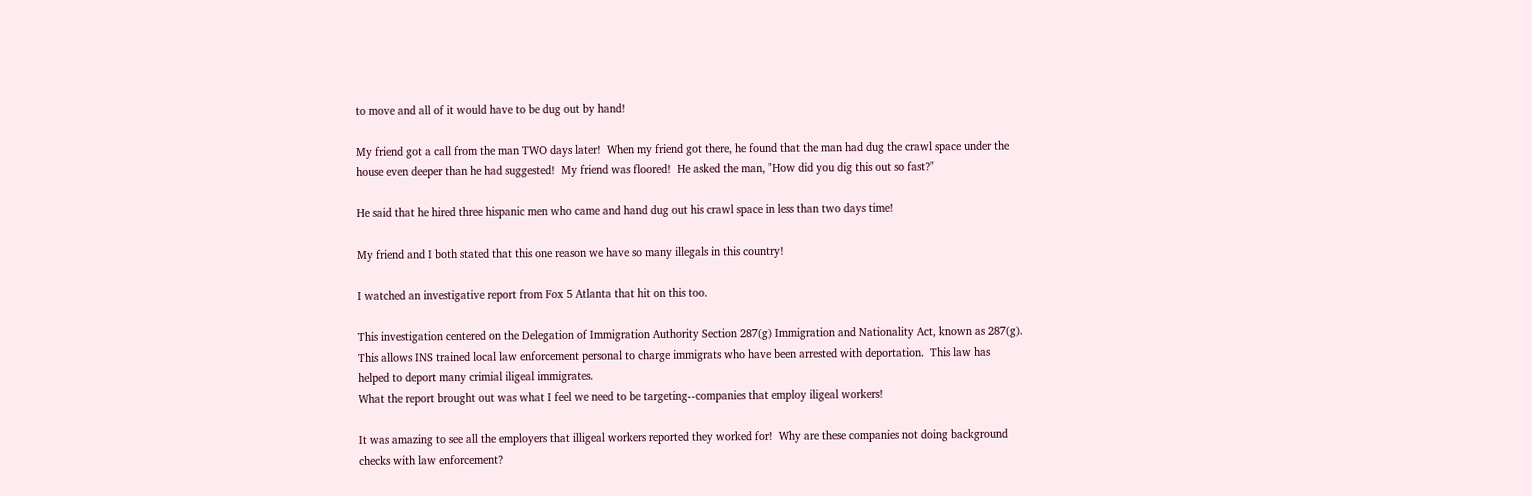to move and all of it would have to be dug out by hand!

My friend got a call from the man TWO days later!  When my friend got there, he found that the man had dug the crawl space under the house even deeper than he had suggested!  My friend was floored!  He asked the man, "How did you dig this out so fast?"

He said that he hired three hispanic men who came and hand dug out his crawl space in less than two days time!

My friend and I both stated that this one reason we have so many illegals in this country!

I watched an investigative report from Fox 5 Atlanta that hit on this too.

This investigation centered on the Delegation of Immigration Authority Section 287(g) Immigration and Nationality Act, known as 287(g).  This allows INS trained local law enforcement personal to charge immigrats who have been arrested with deportation.  This law has helped to deport many crimial iligeal immigrates.
What the report brought out was what I feel we need to be targeting--companies that employ iligeal workers!

It was amazing to see all the employers that illigeal workers reported they worked for!  Why are these companies not doing background checks with law enforcement?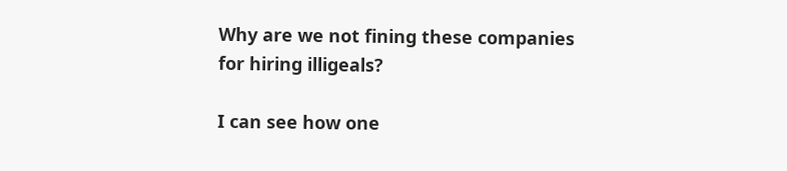Why are we not fining these companies for hiring illigeals?

I can see how one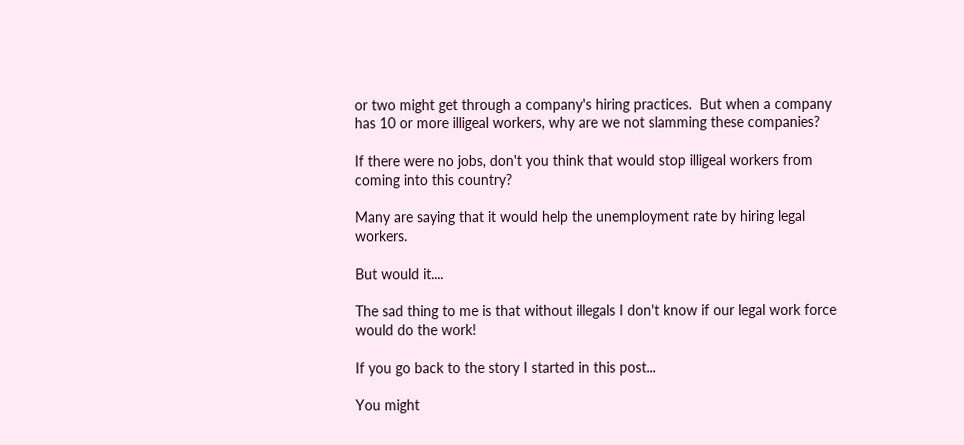or two might get through a company's hiring practices.  But when a company has 10 or more illigeal workers, why are we not slamming these companies?

If there were no jobs, don't you think that would stop illigeal workers from coming into this country?

Many are saying that it would help the unemployment rate by hiring legal workers.

But would it....

The sad thing to me is that without illegals I don't know if our legal work force would do the work!

If you go back to the story I started in this post...

You might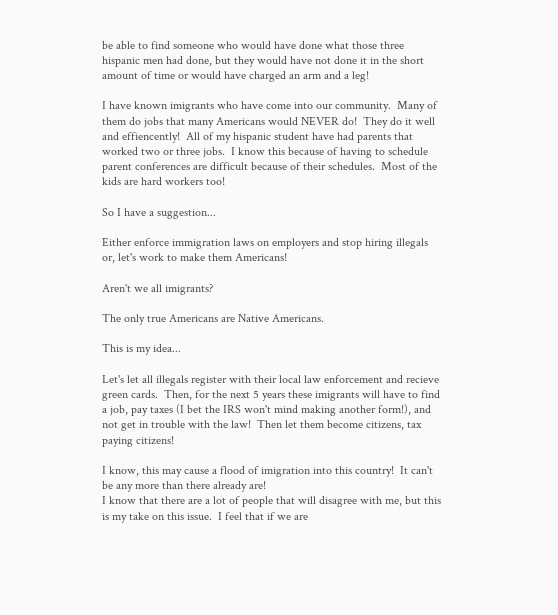be able to find someone who would have done what those three hispanic men had done, but they would have not done it in the short amount of time or would have charged an arm and a leg!

I have known imigrants who have come into our community.  Many of them do jobs that many Americans would NEVER do!  They do it well and effiencently!  All of my hispanic student have had parents that worked two or three jobs.  I know this because of having to schedule parent conferences are difficult because of their schedules.  Most of the kids are hard workers too!

So I have a suggestion...

Either enforce immigration laws on employers and stop hiring illegals or, let's work to make them Americans!

Aren't we all imigrants?

The only true Americans are Native Americans.

This is my idea...

Let's let all illegals register with their local law enforcement and recieve green cards.  Then, for the next 5 years these imigrants will have to find a job, pay taxes (I bet the IRS won't mind making another form!), and not get in trouble with the law!  Then let them become citizens, tax paying citizens!

I know, this may cause a flood of imigration into this country!  It can't be any more than there already are!
I know that there are a lot of people that will disagree with me, but this is my take on this issue.  I feel that if we are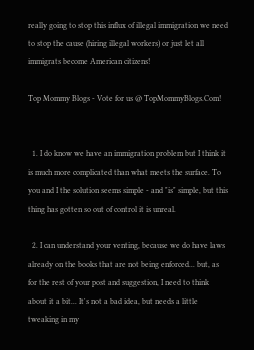really going to stop this influx of illegal immigration we need to stop the cause (hiring illegal workers) or just let all immigrats become American citizens!

Top Mommy Blogs - Vote for us @ TopMommyBlogs.Com!


  1. I do know we have an immigration problem but I think it is much more complicated than what meets the surface. To you and I the solution seems simple - and "is" simple, but this thing has gotten so out of control it is unreal.

  2. I can understand your venting, because we do have laws already on the books that are not being enforced... but, as for the rest of your post and suggestion, I need to think about it a bit... It's not a bad idea, but needs a little tweaking in my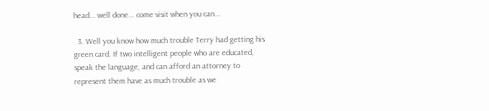head... well done... come visit when you can...

  3. Well you know how much trouble Terry had getting his green card. If two intelligent people who are educated, speak the language, and can afford an attorney to represent them have as much trouble as we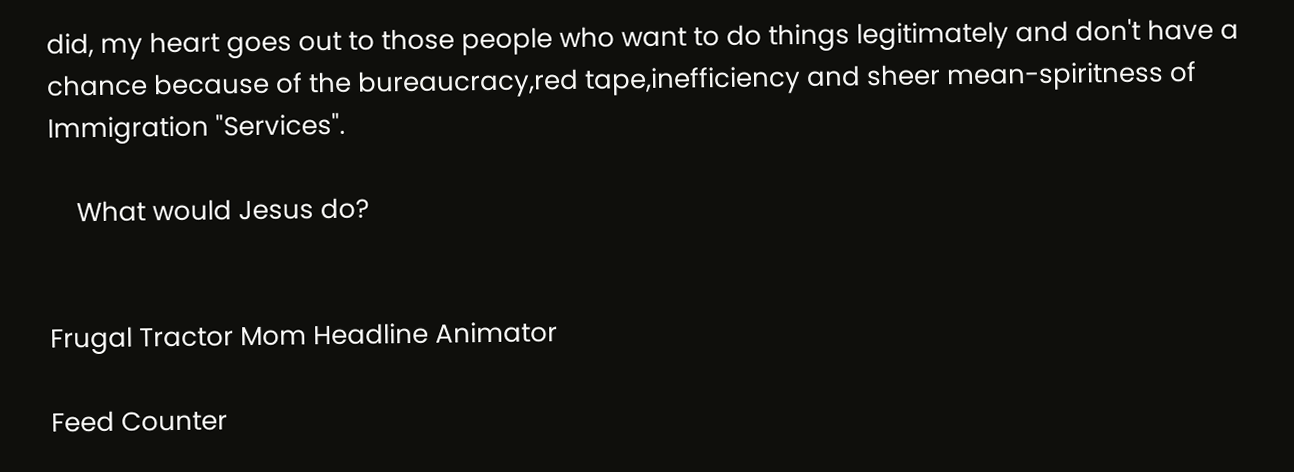did, my heart goes out to those people who want to do things legitimately and don't have a chance because of the bureaucracy,red tape,inefficiency and sheer mean-spiritness of Immigration "Services".

    What would Jesus do?


Frugal Tractor Mom Headline Animator

Feed Counter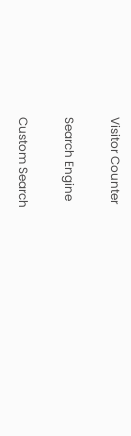Visitor Counter

Search Engine

Custom Search